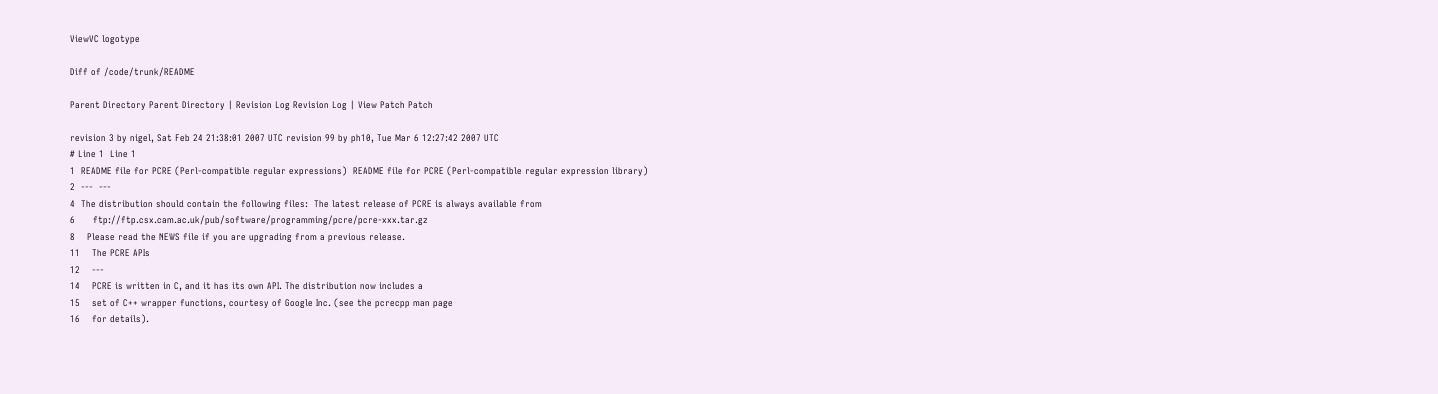ViewVC logotype

Diff of /code/trunk/README

Parent Directory Parent Directory | Revision Log Revision Log | View Patch Patch

revision 3 by nigel, Sat Feb 24 21:38:01 2007 UTC revision 99 by ph10, Tue Mar 6 12:27:42 2007 UTC
# Line 1  Line 1
1  README file for PCRE (Perl-compatible regular expressions)  README file for PCRE (Perl-compatible regular expression library)
2  ---  ---
4  The distribution should contain the following files:  The latest release of PCRE is always available from
6      ftp://ftp.csx.cam.ac.uk/pub/software/programming/pcre/pcre-xxx.tar.gz
8    Please read the NEWS file if you are upgrading from a previous release.
11    The PCRE APIs
12    ---
14    PCRE is written in C, and it has its own API. The distribution now includes a
15    set of C++ wrapper functions, courtesy of Google Inc. (see the pcrecpp man page
16    for details).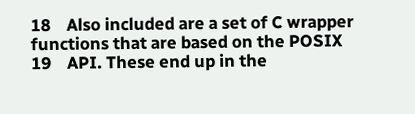18    Also included are a set of C wrapper functions that are based on the POSIX
19    API. These end up in the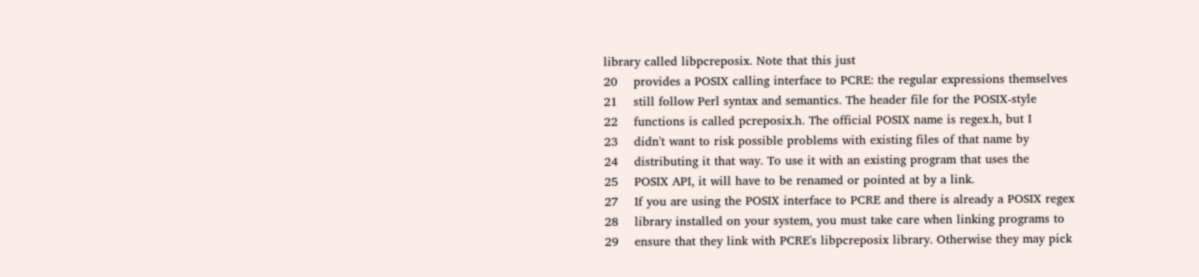library called libpcreposix. Note that this just
20    provides a POSIX calling interface to PCRE: the regular expressions themselves
21    still follow Perl syntax and semantics. The header file for the POSIX-style
22    functions is called pcreposix.h. The official POSIX name is regex.h, but I
23    didn't want to risk possible problems with existing files of that name by
24    distributing it that way. To use it with an existing program that uses the
25    POSIX API, it will have to be renamed or pointed at by a link.
27    If you are using the POSIX interface to PCRE and there is already a POSIX regex
28    library installed on your system, you must take care when linking programs to
29    ensure that they link with PCRE's libpcreposix library. Otherwise they may pick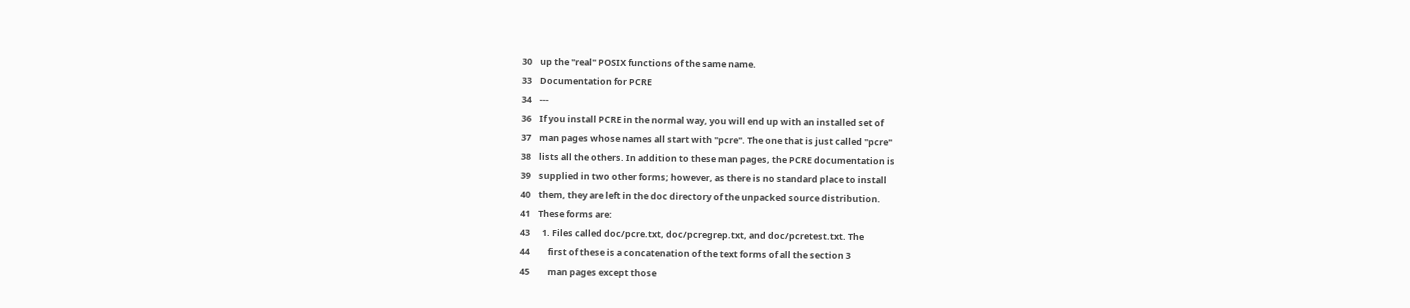30    up the "real" POSIX functions of the same name.
33    Documentation for PCRE
34    ---
36    If you install PCRE in the normal way, you will end up with an installed set of
37    man pages whose names all start with "pcre". The one that is just called "pcre"
38    lists all the others. In addition to these man pages, the PCRE documentation is
39    supplied in two other forms; however, as there is no standard place to install
40    them, they are left in the doc directory of the unpacked source distribution.
41    These forms are:
43      1. Files called doc/pcre.txt, doc/pcregrep.txt, and doc/pcretest.txt. The
44         first of these is a concatenation of the text forms of all the section 3
45         man pages except those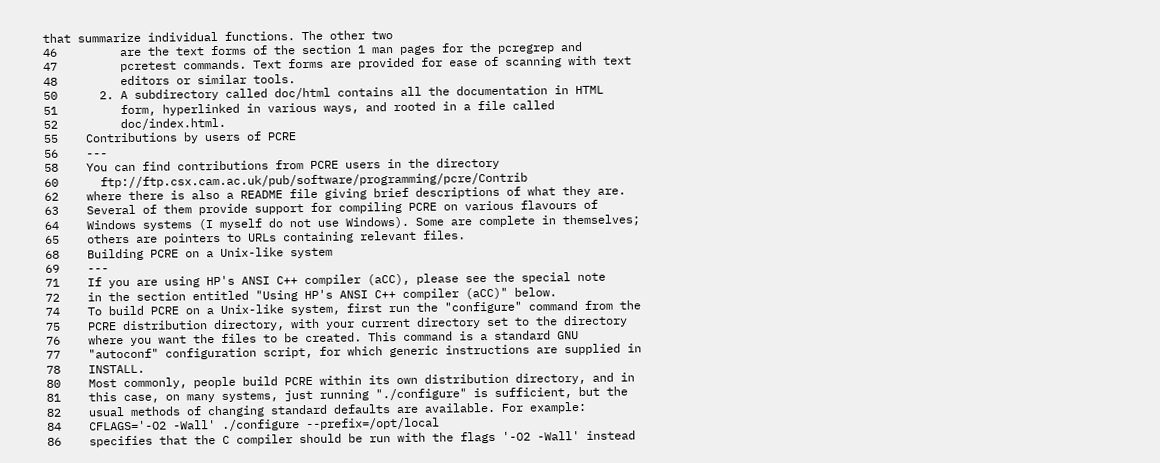that summarize individual functions. The other two
46         are the text forms of the section 1 man pages for the pcregrep and
47         pcretest commands. Text forms are provided for ease of scanning with text
48         editors or similar tools.
50      2. A subdirectory called doc/html contains all the documentation in HTML
51         form, hyperlinked in various ways, and rooted in a file called
52         doc/index.html.
55    Contributions by users of PCRE
56    ---
58    You can find contributions from PCRE users in the directory
60      ftp://ftp.csx.cam.ac.uk/pub/software/programming/pcre/Contrib
62    where there is also a README file giving brief descriptions of what they are.
63    Several of them provide support for compiling PCRE on various flavours of
64    Windows systems (I myself do not use Windows). Some are complete in themselves;
65    others are pointers to URLs containing relevant files.
68    Building PCRE on a Unix-like system
69    ---
71    If you are using HP's ANSI C++ compiler (aCC), please see the special note
72    in the section entitled "Using HP's ANSI C++ compiler (aCC)" below.
74    To build PCRE on a Unix-like system, first run the "configure" command from the
75    PCRE distribution directory, with your current directory set to the directory
76    where you want the files to be created. This command is a standard GNU
77    "autoconf" configuration script, for which generic instructions are supplied in
78    INSTALL.
80    Most commonly, people build PCRE within its own distribution directory, and in
81    this case, on many systems, just running "./configure" is sufficient, but the
82    usual methods of changing standard defaults are available. For example:
84    CFLAGS='-O2 -Wall' ./configure --prefix=/opt/local
86    specifies that the C compiler should be run with the flags '-O2 -Wall' instead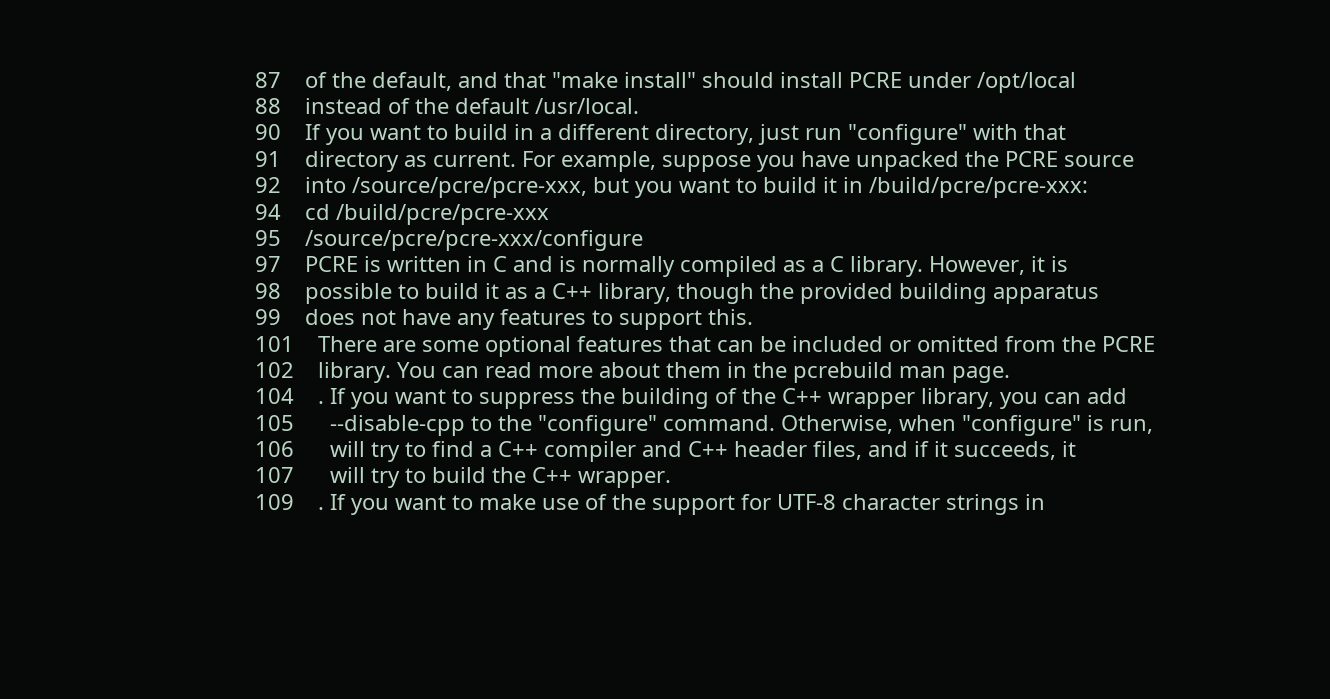87    of the default, and that "make install" should install PCRE under /opt/local
88    instead of the default /usr/local.
90    If you want to build in a different directory, just run "configure" with that
91    directory as current. For example, suppose you have unpacked the PCRE source
92    into /source/pcre/pcre-xxx, but you want to build it in /build/pcre/pcre-xxx:
94    cd /build/pcre/pcre-xxx
95    /source/pcre/pcre-xxx/configure
97    PCRE is written in C and is normally compiled as a C library. However, it is
98    possible to build it as a C++ library, though the provided building apparatus
99    does not have any features to support this.
101    There are some optional features that can be included or omitted from the PCRE
102    library. You can read more about them in the pcrebuild man page.
104    . If you want to suppress the building of the C++ wrapper library, you can add
105      --disable-cpp to the "configure" command. Otherwise, when "configure" is run,
106      will try to find a C++ compiler and C++ header files, and if it succeeds, it
107      will try to build the C++ wrapper.
109    . If you want to make use of the support for UTF-8 character strings in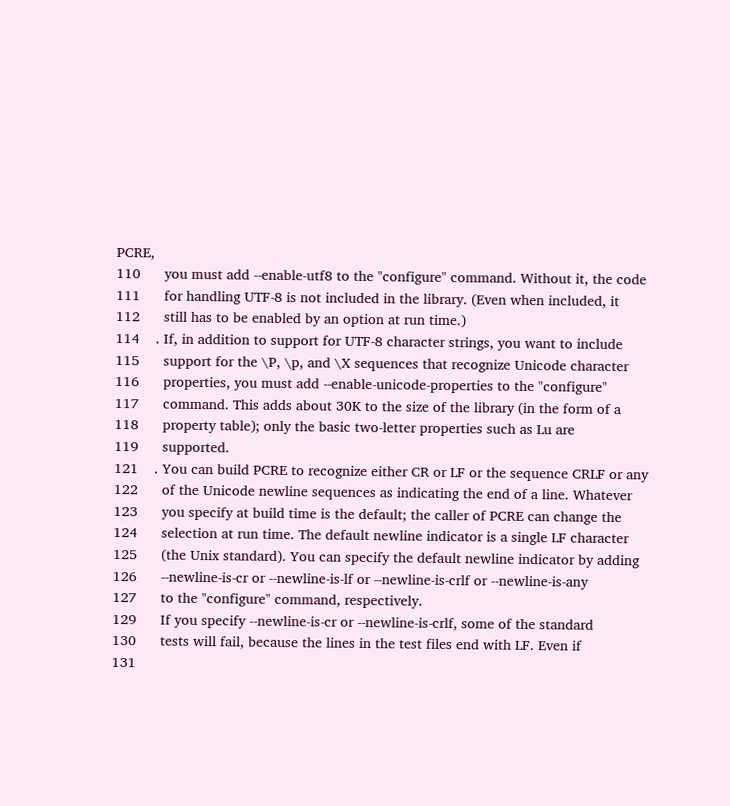PCRE,
110      you must add --enable-utf8 to the "configure" command. Without it, the code
111      for handling UTF-8 is not included in the library. (Even when included, it
112      still has to be enabled by an option at run time.)
114    . If, in addition to support for UTF-8 character strings, you want to include
115      support for the \P, \p, and \X sequences that recognize Unicode character
116      properties, you must add --enable-unicode-properties to the "configure"
117      command. This adds about 30K to the size of the library (in the form of a
118      property table); only the basic two-letter properties such as Lu are
119      supported.
121    . You can build PCRE to recognize either CR or LF or the sequence CRLF or any
122      of the Unicode newline sequences as indicating the end of a line. Whatever
123      you specify at build time is the default; the caller of PCRE can change the
124      selection at run time. The default newline indicator is a single LF character
125      (the Unix standard). You can specify the default newline indicator by adding
126      --newline-is-cr or --newline-is-lf or --newline-is-crlf or --newline-is-any
127      to the "configure" command, respectively.
129      If you specify --newline-is-cr or --newline-is-crlf, some of the standard
130      tests will fail, because the lines in the test files end with LF. Even if
131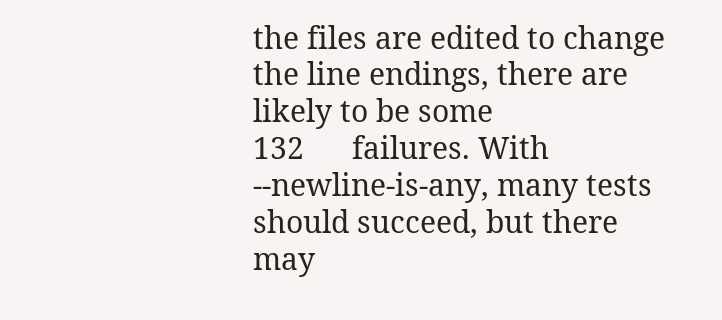the files are edited to change the line endings, there are likely to be some
132      failures. With --newline-is-any, many tests should succeed, but there may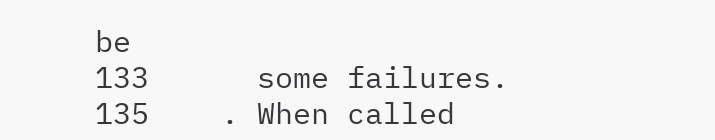be
133      some failures.
135    . When called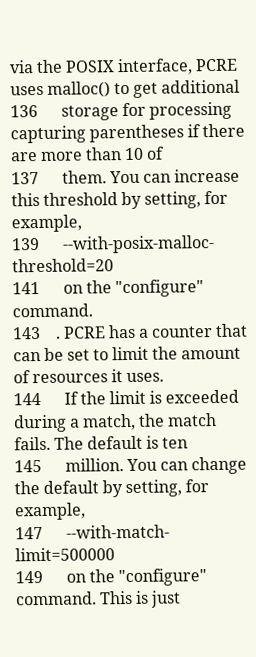via the POSIX interface, PCRE uses malloc() to get additional
136      storage for processing capturing parentheses if there are more than 10 of
137      them. You can increase this threshold by setting, for example,
139      --with-posix-malloc-threshold=20
141      on the "configure" command.
143    . PCRE has a counter that can be set to limit the amount of resources it uses.
144      If the limit is exceeded during a match, the match fails. The default is ten
145      million. You can change the default by setting, for example,
147      --with-match-limit=500000
149      on the "configure" command. This is just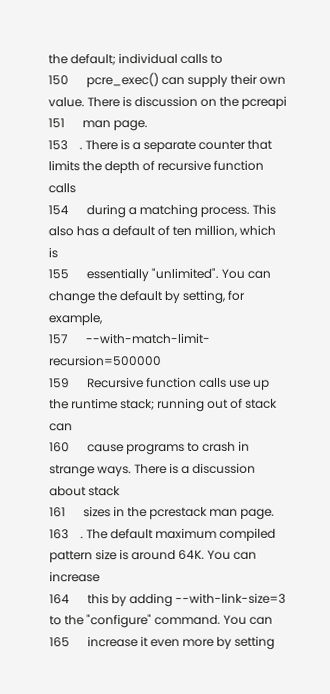the default; individual calls to
150      pcre_exec() can supply their own value. There is discussion on the pcreapi
151      man page.
153    . There is a separate counter that limits the depth of recursive function calls
154      during a matching process. This also has a default of ten million, which is
155      essentially "unlimited". You can change the default by setting, for example,
157      --with-match-limit-recursion=500000
159      Recursive function calls use up the runtime stack; running out of stack can
160      cause programs to crash in strange ways. There is a discussion about stack
161      sizes in the pcrestack man page.
163    . The default maximum compiled pattern size is around 64K. You can increase
164      this by adding --with-link-size=3 to the "configure" command. You can
165      increase it even more by setting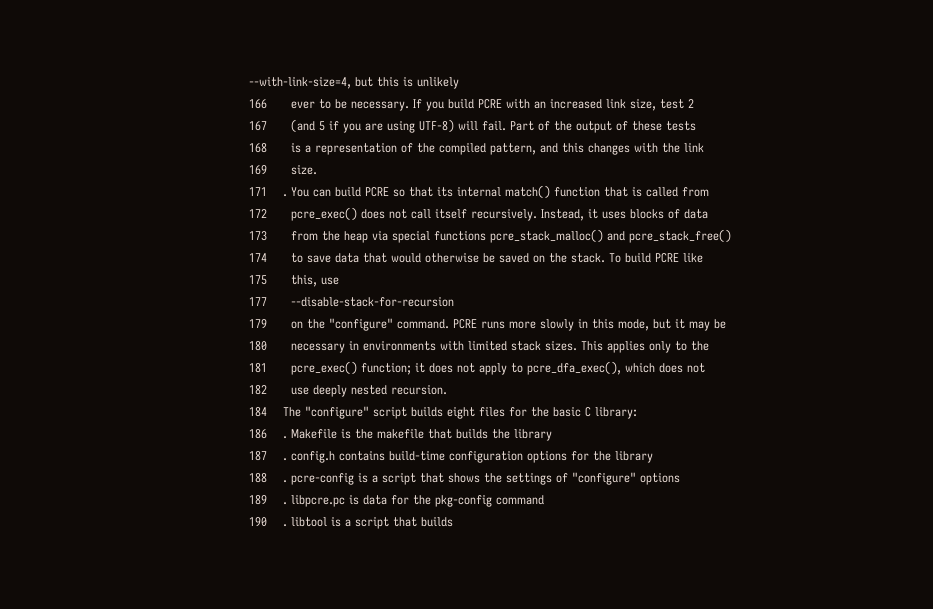--with-link-size=4, but this is unlikely
166      ever to be necessary. If you build PCRE with an increased link size, test 2
167      (and 5 if you are using UTF-8) will fail. Part of the output of these tests
168      is a representation of the compiled pattern, and this changes with the link
169      size.
171    . You can build PCRE so that its internal match() function that is called from
172      pcre_exec() does not call itself recursively. Instead, it uses blocks of data
173      from the heap via special functions pcre_stack_malloc() and pcre_stack_free()
174      to save data that would otherwise be saved on the stack. To build PCRE like
175      this, use
177      --disable-stack-for-recursion
179      on the "configure" command. PCRE runs more slowly in this mode, but it may be
180      necessary in environments with limited stack sizes. This applies only to the
181      pcre_exec() function; it does not apply to pcre_dfa_exec(), which does not
182      use deeply nested recursion.
184    The "configure" script builds eight files for the basic C library:
186    . Makefile is the makefile that builds the library
187    . config.h contains build-time configuration options for the library
188    . pcre-config is a script that shows the settings of "configure" options
189    . libpcre.pc is data for the pkg-config command
190    . libtool is a script that builds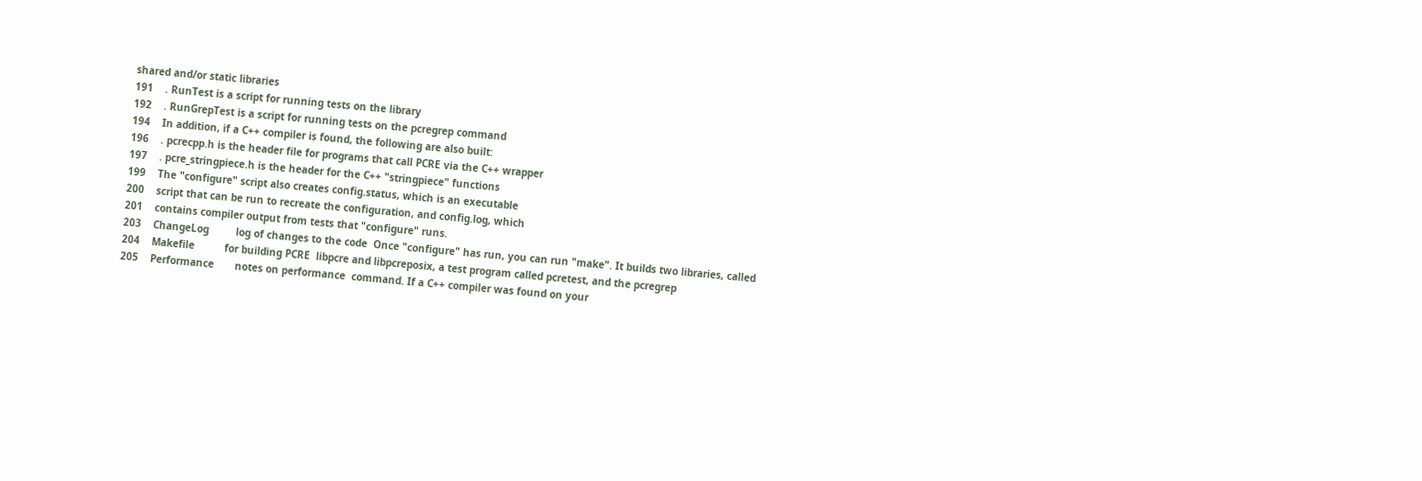shared and/or static libraries
191    . RunTest is a script for running tests on the library
192    . RunGrepTest is a script for running tests on the pcregrep command
194    In addition, if a C++ compiler is found, the following are also built:
196    . pcrecpp.h is the header file for programs that call PCRE via the C++ wrapper
197    . pcre_stringpiece.h is the header for the C++ "stringpiece" functions
199    The "configure" script also creates config.status, which is an executable
200    script that can be run to recreate the configuration, and config.log, which
201    contains compiler output from tests that "configure" runs.
203    ChangeLog         log of changes to the code  Once "configure" has run, you can run "make". It builds two libraries, called
204    Makefile          for building PCRE  libpcre and libpcreposix, a test program called pcretest, and the pcregrep
205    Performance       notes on performance  command. If a C++ compiler was found on your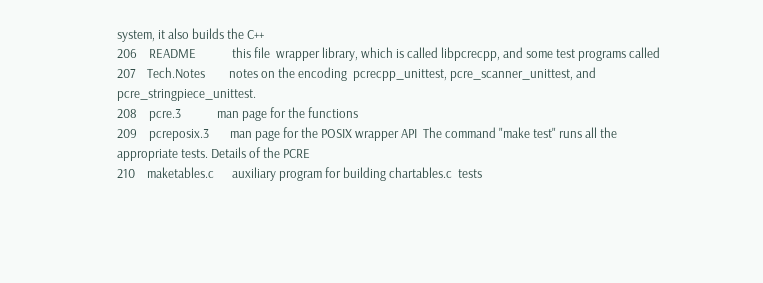system, it also builds the C++
206    README            this file  wrapper library, which is called libpcrecpp, and some test programs called
207    Tech.Notes        notes on the encoding  pcrecpp_unittest, pcre_scanner_unittest, and pcre_stringpiece_unittest.
208    pcre.3            man page for the functions
209    pcreposix.3       man page for the POSIX wrapper API  The command "make test" runs all the appropriate tests. Details of the PCRE
210    maketables.c      auxiliary program for building chartables.c  tests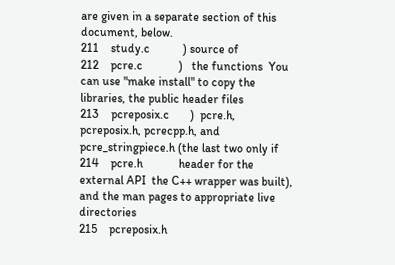are given in a separate section of this document, below.
211    study.c           ) source of
212    pcre.c            )   the functions  You can use "make install" to copy the libraries, the public header files
213    pcreposix.c       )  pcre.h, pcreposix.h, pcrecpp.h, and pcre_stringpiece.h (the last two only if
214    pcre.h            header for the external API  the C++ wrapper was built), and the man pages to appropriate live directories
215    pcreposix.h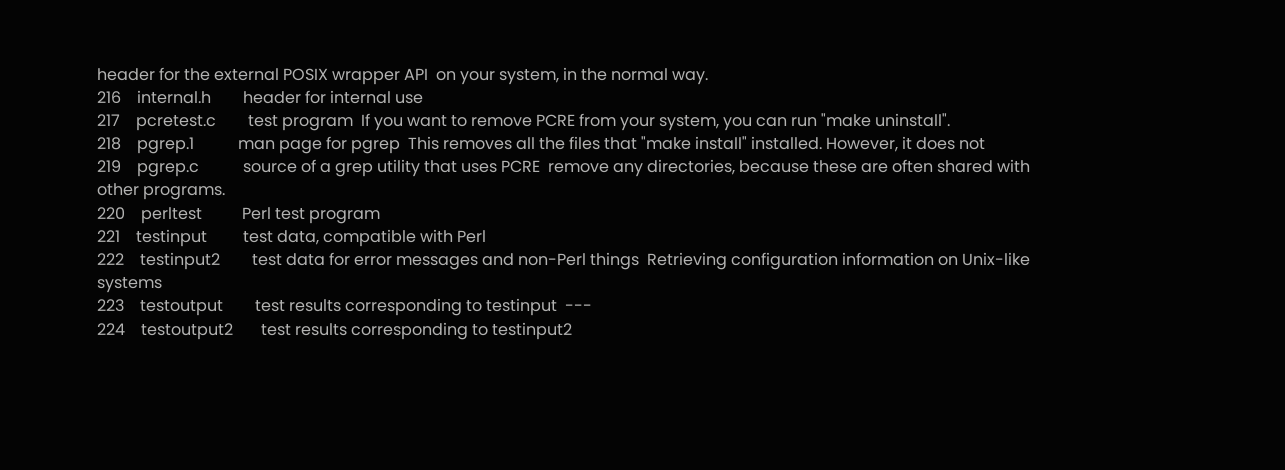header for the external POSIX wrapper API  on your system, in the normal way.
216    internal.h        header for internal use
217    pcretest.c        test program  If you want to remove PCRE from your system, you can run "make uninstall".
218    pgrep.1           man page for pgrep  This removes all the files that "make install" installed. However, it does not
219    pgrep.c           source of a grep utility that uses PCRE  remove any directories, because these are often shared with other programs.
220    perltest          Perl test program
221    testinput         test data, compatible with Perl
222    testinput2        test data for error messages and non-Perl things  Retrieving configuration information on Unix-like systems
223    testoutput        test results corresponding to testinput  ---
224    testoutput2       test results corresponding to testinput2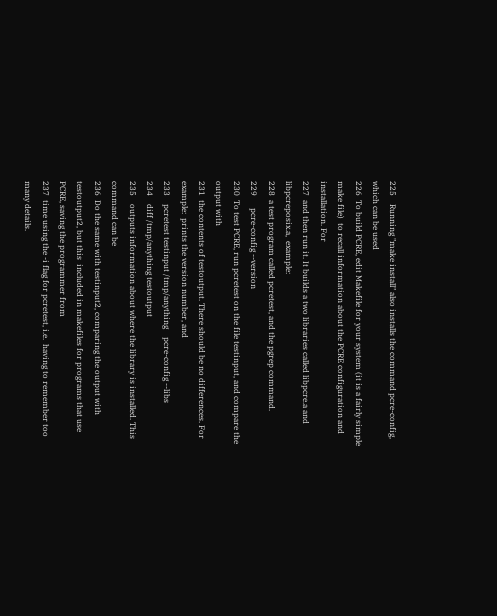225    Running "make install" also installs the command pcre-config, which can be used
226  To build PCRE, edit Makefile for your system (it is a fairly simple make file)  to recall information about the PCRE configuration and installation. For
227  and then run it. It builds a two libraries called libpcre.a and libpcreposix.a,  example:
228  a test program called pcretest, and the pgrep command.
229      pcre-config --version
230  To test PCRE, run pcretest on the file testinput, and compare the output with
231  the contents of testoutput. There should be no differences. For example:  prints the version number, and
233    pcretest testinput /tmp/anything    pcre-config --libs
234    diff /tmp/anything testoutput
235    outputs information about where the library is installed. This command can be
236  Do the same with testinput2, comparing the output with testoutput2, but this  included in makefiles for programs that use PCRE, saving the programmer from
237  time using the -i flag for pcretest, i.e.  having to remember too many details.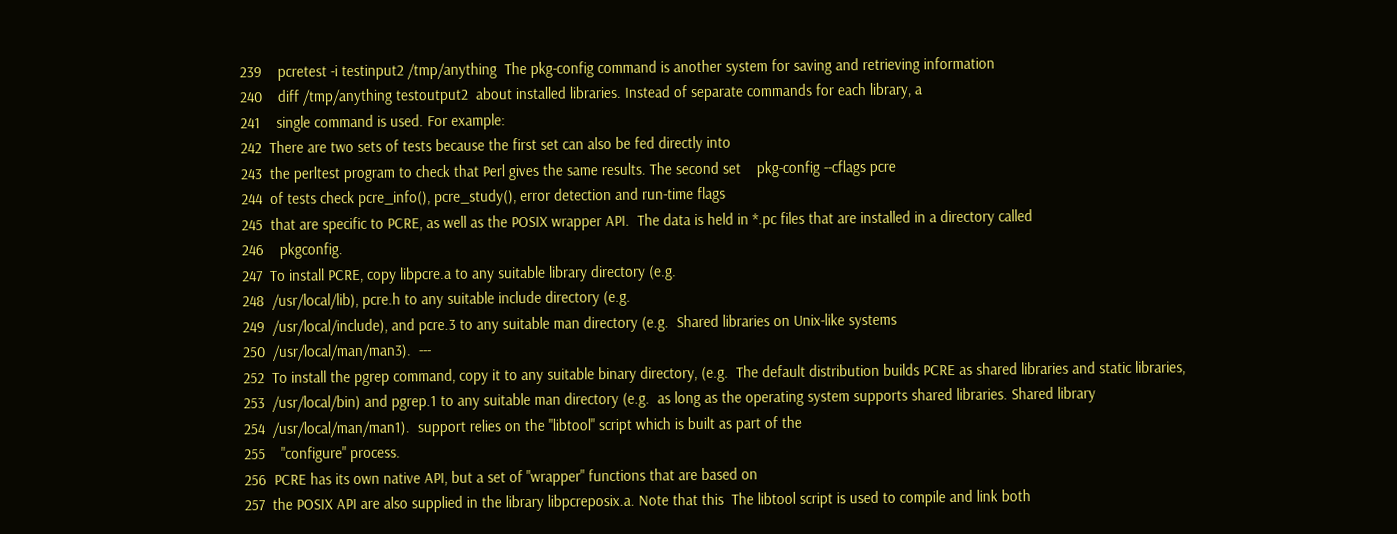239    pcretest -i testinput2 /tmp/anything  The pkg-config command is another system for saving and retrieving information
240    diff /tmp/anything testoutput2  about installed libraries. Instead of separate commands for each library, a
241    single command is used. For example:
242  There are two sets of tests because the first set can also be fed directly into
243  the perltest program to check that Perl gives the same results. The second set    pkg-config --cflags pcre
244  of tests check pcre_info(), pcre_study(), error detection and run-time flags
245  that are specific to PCRE, as well as the POSIX wrapper API.  The data is held in *.pc files that are installed in a directory called
246    pkgconfig.
247  To install PCRE, copy libpcre.a to any suitable library directory (e.g.
248  /usr/local/lib), pcre.h to any suitable include directory (e.g.
249  /usr/local/include), and pcre.3 to any suitable man directory (e.g.  Shared libraries on Unix-like systems
250  /usr/local/man/man3).  ---
252  To install the pgrep command, copy it to any suitable binary directory, (e.g.  The default distribution builds PCRE as shared libraries and static libraries,
253  /usr/local/bin) and pgrep.1 to any suitable man directory (e.g.  as long as the operating system supports shared libraries. Shared library
254  /usr/local/man/man1).  support relies on the "libtool" script which is built as part of the
255    "configure" process.
256  PCRE has its own native API, but a set of "wrapper" functions that are based on
257  the POSIX API are also supplied in the library libpcreposix.a. Note that this  The libtool script is used to compile and link both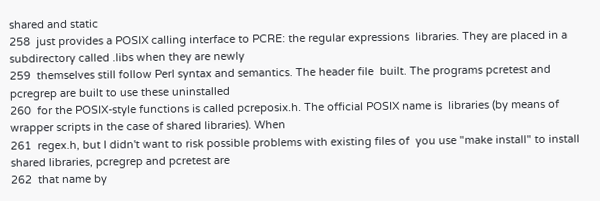shared and static
258  just provides a POSIX calling interface to PCRE: the regular expressions  libraries. They are placed in a subdirectory called .libs when they are newly
259  themselves still follow Perl syntax and semantics. The header file  built. The programs pcretest and pcregrep are built to use these uninstalled
260  for the POSIX-style functions is called pcreposix.h. The official POSIX name is  libraries (by means of wrapper scripts in the case of shared libraries). When
261  regex.h, but I didn't want to risk possible problems with existing files of  you use "make install" to install shared libraries, pcregrep and pcretest are
262  that name by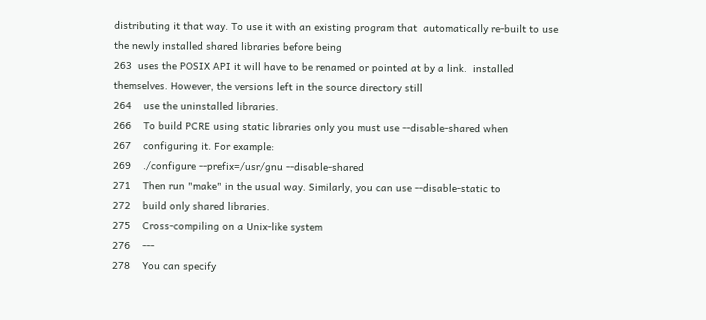distributing it that way. To use it with an existing program that  automatically re-built to use the newly installed shared libraries before being
263  uses the POSIX API it will have to be renamed or pointed at by a link.  installed themselves. However, the versions left in the source directory still
264    use the uninstalled libraries.
266    To build PCRE using static libraries only you must use --disable-shared when
267    configuring it. For example:
269    ./configure --prefix=/usr/gnu --disable-shared
271    Then run "make" in the usual way. Similarly, you can use --disable-static to
272    build only shared libraries.
275    Cross-compiling on a Unix-like system
276    ---
278    You can specify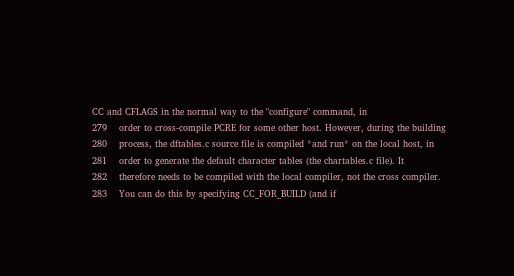CC and CFLAGS in the normal way to the "configure" command, in
279    order to cross-compile PCRE for some other host. However, during the building
280    process, the dftables.c source file is compiled *and run* on the local host, in
281    order to generate the default character tables (the chartables.c file). It
282    therefore needs to be compiled with the local compiler, not the cross compiler.
283    You can do this by specifying CC_FOR_BUILD (and if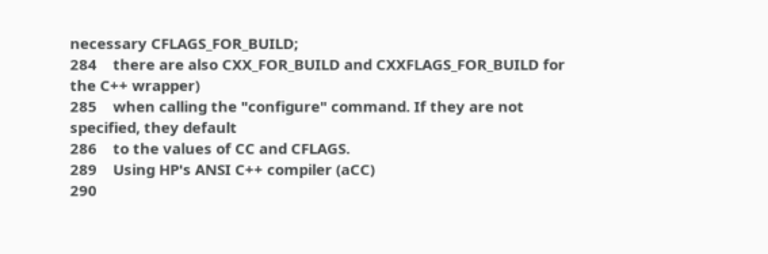necessary CFLAGS_FOR_BUILD;
284    there are also CXX_FOR_BUILD and CXXFLAGS_FOR_BUILD for the C++ wrapper)
285    when calling the "configure" command. If they are not specified, they default
286    to the values of CC and CFLAGS.
289    Using HP's ANSI C++ compiler (aCC)
290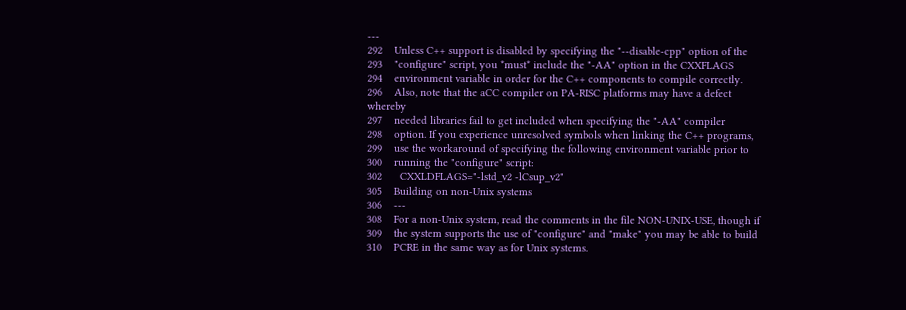---
292    Unless C++ support is disabled by specifying the "--disable-cpp" option of the
293    "configure" script, you *must* include the "-AA" option in the CXXFLAGS
294    environment variable in order for the C++ components to compile correctly.
296    Also, note that the aCC compiler on PA-RISC platforms may have a defect whereby
297    needed libraries fail to get included when specifying the "-AA" compiler
298    option. If you experience unresolved symbols when linking the C++ programs,
299    use the workaround of specifying the following environment variable prior to
300    running the "configure" script:
302      CXXLDFLAGS="-lstd_v2 -lCsup_v2"
305    Building on non-Unix systems
306    ---
308    For a non-Unix system, read the comments in the file NON-UNIX-USE, though if
309    the system supports the use of "configure" and "make" you may be able to build
310    PCRE in the same way as for Unix systems.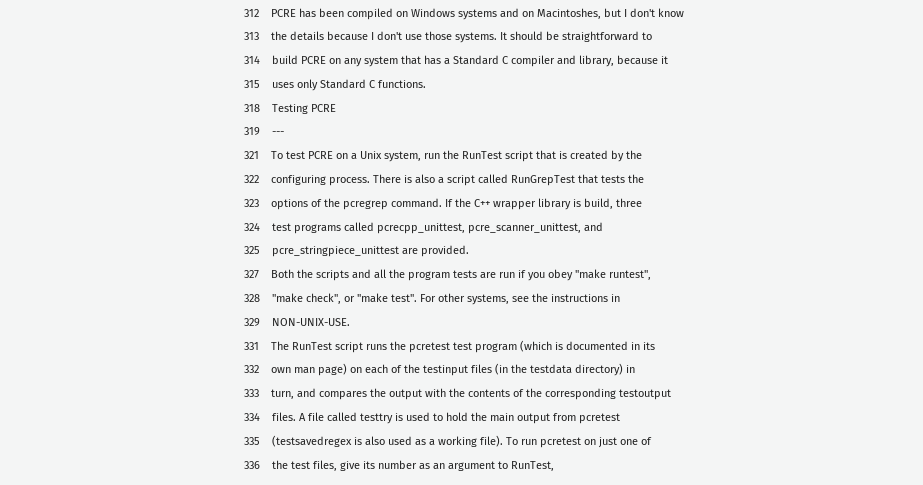312    PCRE has been compiled on Windows systems and on Macintoshes, but I don't know
313    the details because I don't use those systems. It should be straightforward to
314    build PCRE on any system that has a Standard C compiler and library, because it
315    uses only Standard C functions.
318    Testing PCRE
319    ---
321    To test PCRE on a Unix system, run the RunTest script that is created by the
322    configuring process. There is also a script called RunGrepTest that tests the
323    options of the pcregrep command. If the C++ wrapper library is build, three
324    test programs called pcrecpp_unittest, pcre_scanner_unittest, and
325    pcre_stringpiece_unittest are provided.
327    Both the scripts and all the program tests are run if you obey "make runtest",
328    "make check", or "make test". For other systems, see the instructions in
329    NON-UNIX-USE.
331    The RunTest script runs the pcretest test program (which is documented in its
332    own man page) on each of the testinput files (in the testdata directory) in
333    turn, and compares the output with the contents of the corresponding testoutput
334    files. A file called testtry is used to hold the main output from pcretest
335    (testsavedregex is also used as a working file). To run pcretest on just one of
336    the test files, give its number as an argument to RunTest,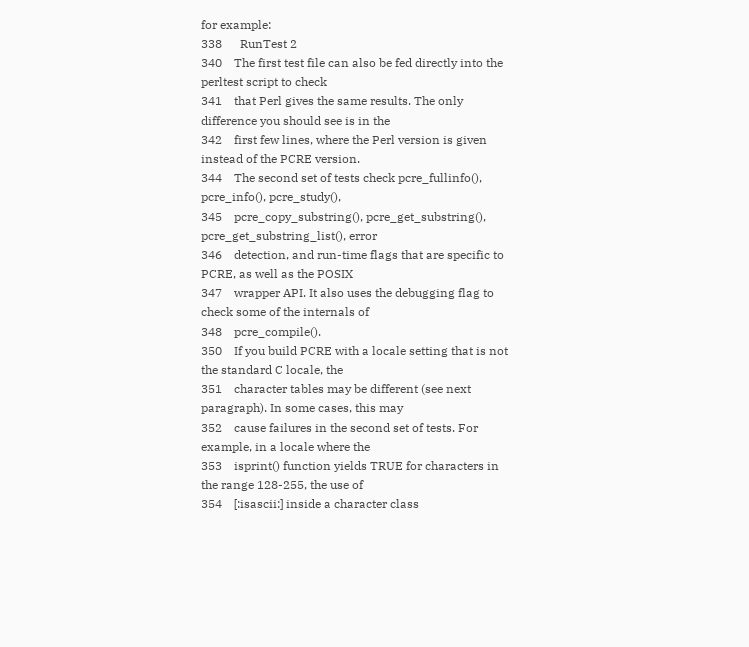for example:
338      RunTest 2
340    The first test file can also be fed directly into the perltest script to check
341    that Perl gives the same results. The only difference you should see is in the
342    first few lines, where the Perl version is given instead of the PCRE version.
344    The second set of tests check pcre_fullinfo(), pcre_info(), pcre_study(),
345    pcre_copy_substring(), pcre_get_substring(), pcre_get_substring_list(), error
346    detection, and run-time flags that are specific to PCRE, as well as the POSIX
347    wrapper API. It also uses the debugging flag to check some of the internals of
348    pcre_compile().
350    If you build PCRE with a locale setting that is not the standard C locale, the
351    character tables may be different (see next paragraph). In some cases, this may
352    cause failures in the second set of tests. For example, in a locale where the
353    isprint() function yields TRUE for characters in the range 128-255, the use of
354    [:isascii:] inside a character class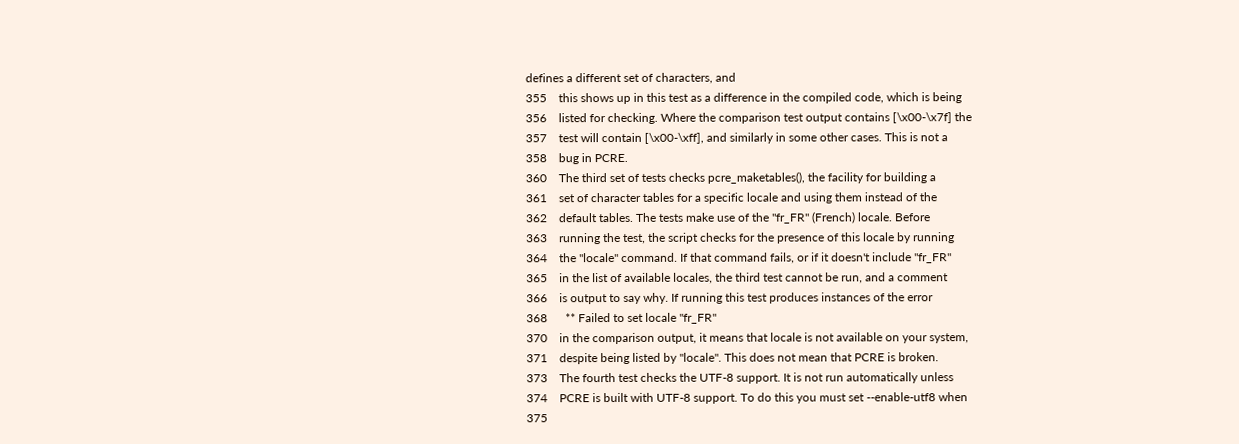defines a different set of characters, and
355    this shows up in this test as a difference in the compiled code, which is being
356    listed for checking. Where the comparison test output contains [\x00-\x7f] the
357    test will contain [\x00-\xff], and similarly in some other cases. This is not a
358    bug in PCRE.
360    The third set of tests checks pcre_maketables(), the facility for building a
361    set of character tables for a specific locale and using them instead of the
362    default tables. The tests make use of the "fr_FR" (French) locale. Before
363    running the test, the script checks for the presence of this locale by running
364    the "locale" command. If that command fails, or if it doesn't include "fr_FR"
365    in the list of available locales, the third test cannot be run, and a comment
366    is output to say why. If running this test produces instances of the error
368      ** Failed to set locale "fr_FR"
370    in the comparison output, it means that locale is not available on your system,
371    despite being listed by "locale". This does not mean that PCRE is broken.
373    The fourth test checks the UTF-8 support. It is not run automatically unless
374    PCRE is built with UTF-8 support. To do this you must set --enable-utf8 when
375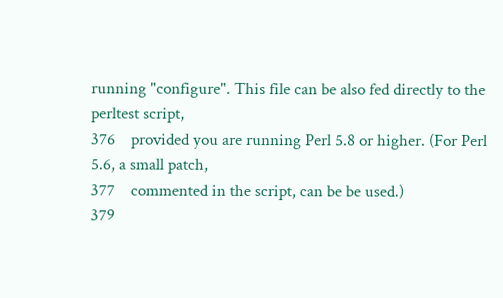running "configure". This file can be also fed directly to the perltest script,
376    provided you are running Perl 5.8 or higher. (For Perl 5.6, a small patch,
377    commented in the script, can be be used.)
379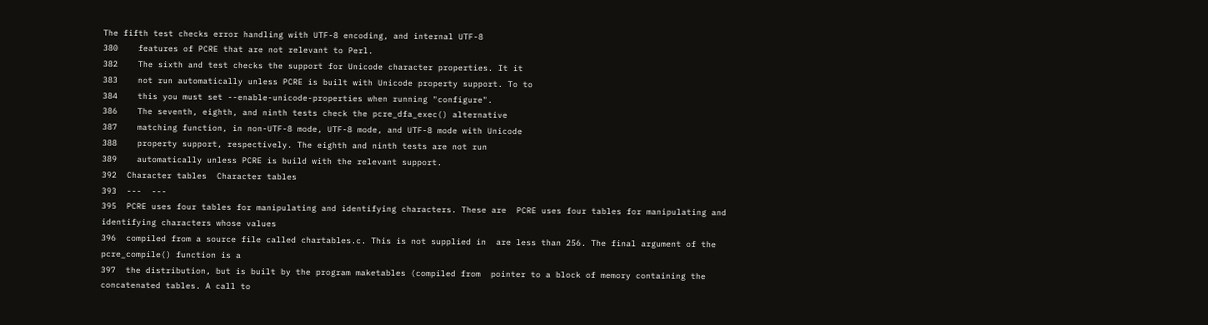The fifth test checks error handling with UTF-8 encoding, and internal UTF-8
380    features of PCRE that are not relevant to Perl.
382    The sixth and test checks the support for Unicode character properties. It it
383    not run automatically unless PCRE is built with Unicode property support. To to
384    this you must set --enable-unicode-properties when running "configure".
386    The seventh, eighth, and ninth tests check the pcre_dfa_exec() alternative
387    matching function, in non-UTF-8 mode, UTF-8 mode, and UTF-8 mode with Unicode
388    property support, respectively. The eighth and ninth tests are not run
389    automatically unless PCRE is build with the relevant support.
392  Character tables  Character tables
393  ---  ---
395  PCRE uses four tables for manipulating and identifying characters. These are  PCRE uses four tables for manipulating and identifying characters whose values
396  compiled from a source file called chartables.c. This is not supplied in  are less than 256. The final argument of the pcre_compile() function is a
397  the distribution, but is built by the program maketables (compiled from  pointer to a block of memory containing the concatenated tables. A call to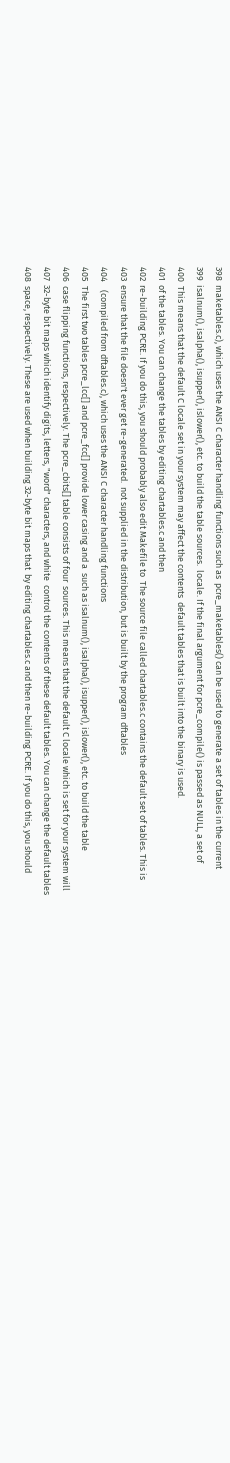398  maketables.c), which uses the ANSI C character handling functions such as  pcre_maketables() can be used to generate a set of tables in the current
399  isalnum(), isalpha(), isupper(), islower(), etc. to build the table sources.  locale. If the final argument for pcre_compile() is passed as NULL, a set of
400  This means that the default C locale set in your system may affect the contents  default tables that is built into the binary is used.
401  of the tables. You can change the tables by editing chartables.c and then
402  re-building PCRE. If you do this, you should probably also edit Makefile to  The source file called chartables.c contains the default set of tables. This is
403  ensure that the file doesn't ever get re-generated.  not supplied in the distribution, but is built by the program dftables
404    (compiled from dftables.c), which uses the ANSI C character handling functions
405  The first two tables pcre_lcc[] and pcre_fcc[] provide lower casing and a  such as isalnum(), isalpha(), isupper(), islower(), etc. to build the table
406  case flipping functions, respectively. The pcre_cbits[] table consists of four  sources. This means that the default C locale which is set for your system will
407  32-byte bit maps which identify digits, letters, "word" characters, and white  control the contents of these default tables. You can change the default tables
408  space, respectively. These are used when building 32-byte bit maps that  by editing chartables.c and then re-building PCRE. If you do this, you should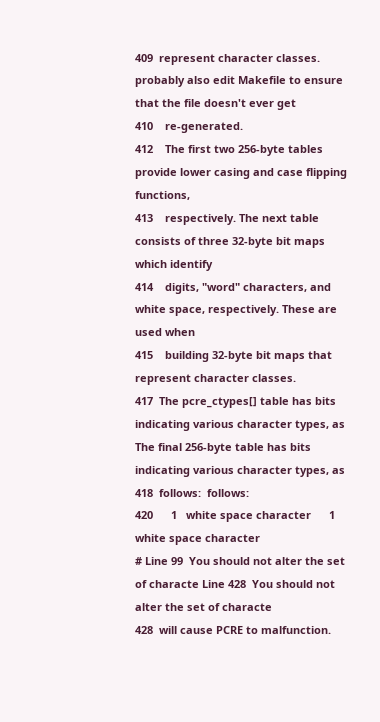409  represent character classes.  probably also edit Makefile to ensure that the file doesn't ever get
410    re-generated.
412    The first two 256-byte tables provide lower casing and case flipping functions,
413    respectively. The next table consists of three 32-byte bit maps which identify
414    digits, "word" characters, and white space, respectively. These are used when
415    building 32-byte bit maps that represent character classes.
417  The pcre_ctypes[] table has bits indicating various character types, as  The final 256-byte table has bits indicating various character types, as
418  follows:  follows:
420      1   white space character      1   white space character
# Line 99  You should not alter the set of characte Line 428  You should not alter the set of characte
428  will cause PCRE to malfunction.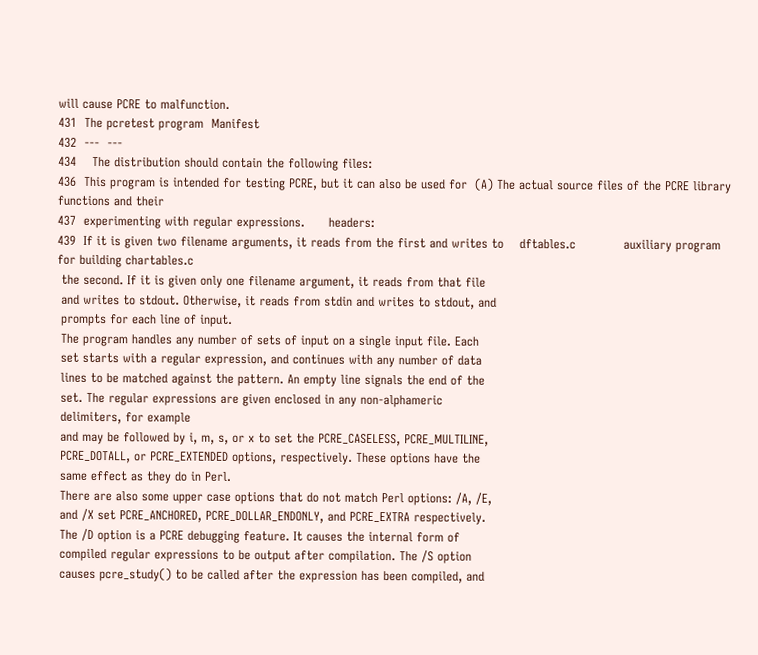will cause PCRE to malfunction.
431  The pcretest program  Manifest
432  ---  ---
434    The distribution should contain the following files:
436  This program is intended for testing PCRE, but it can also be used for  (A) The actual source files of the PCRE library functions and their
437  experimenting with regular expressions.      headers:
439  If it is given two filename arguments, it reads from the first and writes to    dftables.c            auxiliary program for building chartables.c
 the second. If it is given only one filename argument, it reads from that file
 and writes to stdout. Otherwise, it reads from stdin and writes to stdout, and
 prompts for each line of input.
 The program handles any number of sets of input on a single input file. Each
 set starts with a regular expression, and continues with any number of data
 lines to be matched against the pattern. An empty line signals the end of the
 set. The regular expressions are given enclosed in any non-alphameric
 delimiters, for example
 and may be followed by i, m, s, or x to set the PCRE_CASELESS, PCRE_MULTILINE,
 PCRE_DOTALL, or PCRE_EXTENDED options, respectively. These options have the
 same effect as they do in Perl.
 There are also some upper case options that do not match Perl options: /A, /E,
 and /X set PCRE_ANCHORED, PCRE_DOLLAR_ENDONLY, and PCRE_EXTRA respectively.
 The /D option is a PCRE debugging feature. It causes the internal form of
 compiled regular expressions to be output after compilation. The /S option
 causes pcre_study() to be called after the expression has been compiled, and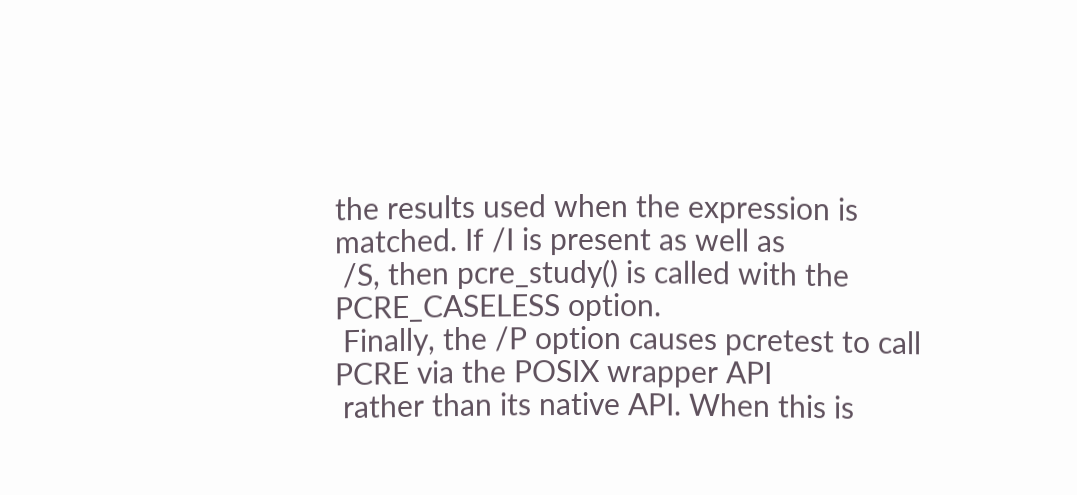the results used when the expression is matched. If /I is present as well as
 /S, then pcre_study() is called with the PCRE_CASELESS option.
 Finally, the /P option causes pcretest to call PCRE via the POSIX wrapper API
 rather than its native API. When this is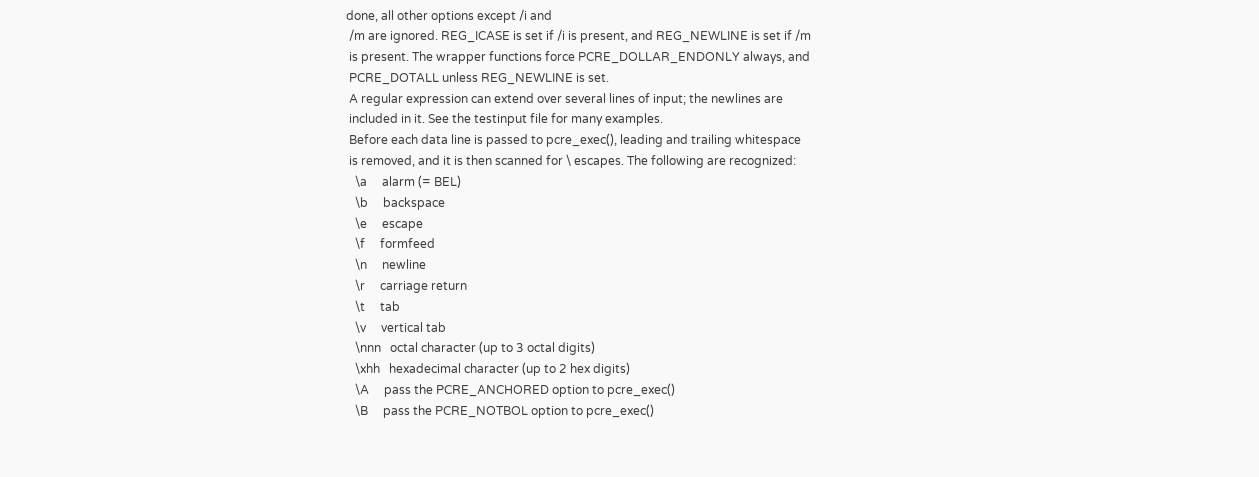done, all other options except /i and
 /m are ignored. REG_ICASE is set if /i is present, and REG_NEWLINE is set if /m
 is present. The wrapper functions force PCRE_DOLLAR_ENDONLY always, and
 PCRE_DOTALL unless REG_NEWLINE is set.
 A regular expression can extend over several lines of input; the newlines are
 included in it. See the testinput file for many examples.
 Before each data line is passed to pcre_exec(), leading and trailing whitespace
 is removed, and it is then scanned for \ escapes. The following are recognized:
   \a     alarm (= BEL)
   \b     backspace
   \e     escape
   \f     formfeed
   \n     newline
   \r     carriage return
   \t     tab
   \v     vertical tab
   \nnn   octal character (up to 3 octal digits)
   \xhh   hexadecimal character (up to 2 hex digits)
   \A     pass the PCRE_ANCHORED option to pcre_exec()
   \B     pass the PCRE_NOTBOL option to pcre_exec()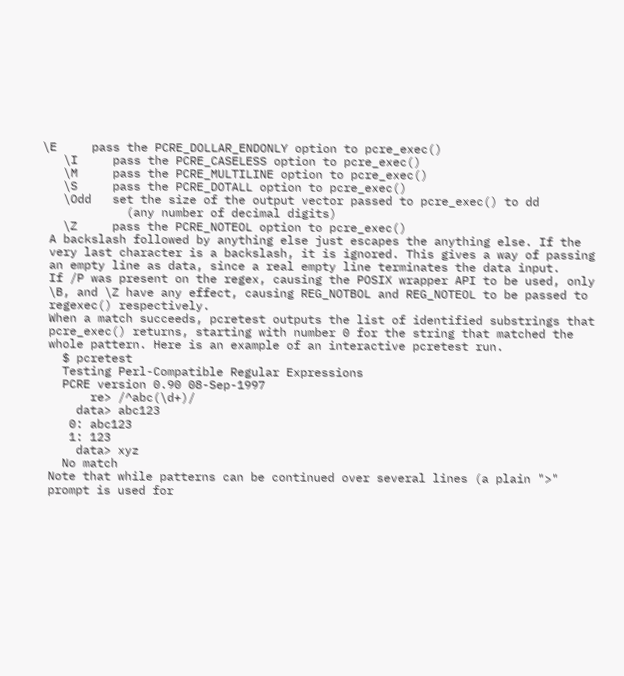\E     pass the PCRE_DOLLAR_ENDONLY option to pcre_exec()
   \I     pass the PCRE_CASELESS option to pcre_exec()
   \M     pass the PCRE_MULTILINE option to pcre_exec()
   \S     pass the PCRE_DOTALL option to pcre_exec()
   \Odd   set the size of the output vector passed to pcre_exec() to dd
            (any number of decimal digits)
   \Z     pass the PCRE_NOTEOL option to pcre_exec()
 A backslash followed by anything else just escapes the anything else. If the
 very last character is a backslash, it is ignored. This gives a way of passing
 an empty line as data, since a real empty line terminates the data input.
 If /P was present on the regex, causing the POSIX wrapper API to be used, only
 \B, and \Z have any effect, causing REG_NOTBOL and REG_NOTEOL to be passed to
 regexec() respectively.
 When a match succeeds, pcretest outputs the list of identified substrings that
 pcre_exec() returns, starting with number 0 for the string that matched the
 whole pattern. Here is an example of an interactive pcretest run.
   $ pcretest
   Testing Perl-Compatible Regular Expressions
   PCRE version 0.90 08-Sep-1997
       re> /^abc(\d+)/
     data> abc123
    0: abc123
    1: 123
     data> xyz
   No match
 Note that while patterns can be continued over several lines (a plain ">"
 prompt is used for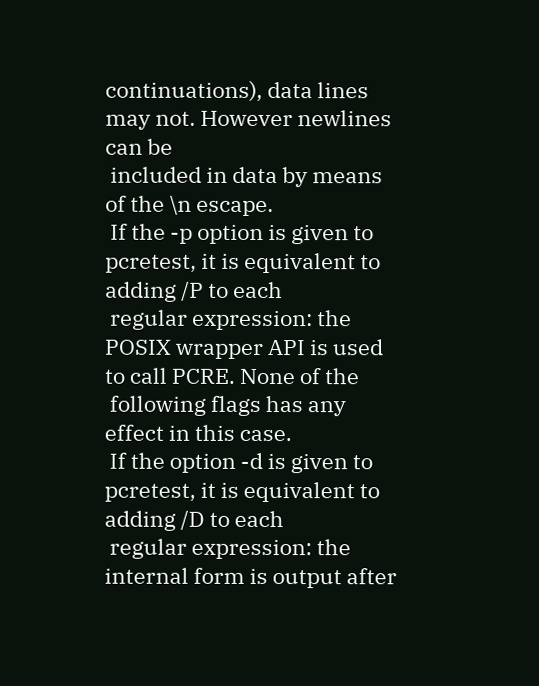continuations), data lines may not. However newlines can be
 included in data by means of the \n escape.
 If the -p option is given to pcretest, it is equivalent to adding /P to each
 regular expression: the POSIX wrapper API is used to call PCRE. None of the
 following flags has any effect in this case.
 If the option -d is given to pcretest, it is equivalent to adding /D to each
 regular expression: the internal form is output after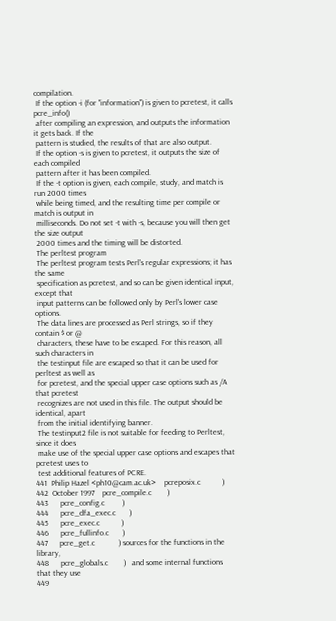compilation.
 If the option -i (for "information") is given to pcretest, it calls pcre_info()
 after compiling an expression, and outputs the information it gets back. If the
 pattern is studied, the results of that are also output.
 If the option -s is given to pcretest, it outputs the size of each compiled
 pattern after it has been compiled.
 If the -t option is given, each compile, study, and match is run 2000 times
 while being timed, and the resulting time per compile or match is output in
 milliseconds. Do not set -t with -s, because you will then get the size output
 2000 times and the timing will be distorted.
 The perltest program
 The perltest program tests Perl's regular expressions; it has the same
 specification as pcretest, and so can be given identical input, except that
 input patterns can be followed only by Perl's lower case options.
 The data lines are processed as Perl strings, so if they contain $ or @
 characters, these have to be escaped. For this reason, all such characters in
 the testinput file are escaped so that it can be used for perltest as well as
 for pcretest, and the special upper case options such as /A that pcretest
 recognizes are not used in this file. The output should be identical, apart
 from the initial identifying banner.
 The testinput2 file is not suitable for feeding to Perltest, since it does
 make use of the special upper case options and escapes that pcretest uses to
 test additional features of PCRE.
441  Philip Hazel <ph10@cam.ac.uk>    pcreposix.c           )
442  October 1997    pcre_compile.c        )
443      pcre_config.c         )
444      pcre_dfa_exec.c       )
445      pcre_exec.c           )
446      pcre_fullinfo.c       )
447      pcre_get.c            ) sources for the functions in the library,
448      pcre_globals.c        )   and some internal functions that they use
449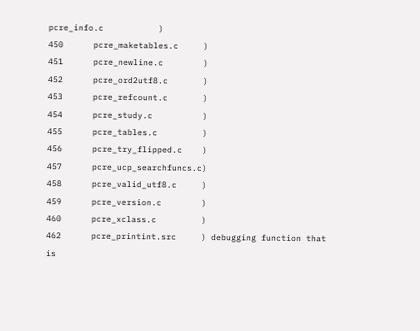pcre_info.c           )
450      pcre_maketables.c     )
451      pcre_newline.c        )
452      pcre_ord2utf8.c       )
453      pcre_refcount.c       )
454      pcre_study.c          )
455      pcre_tables.c         )
456      pcre_try_flipped.c    )
457      pcre_ucp_searchfuncs.c)
458      pcre_valid_utf8.c     )
459      pcre_version.c        )
460      pcre_xclass.c         )
462      pcre_printint.src     ) debugging function that is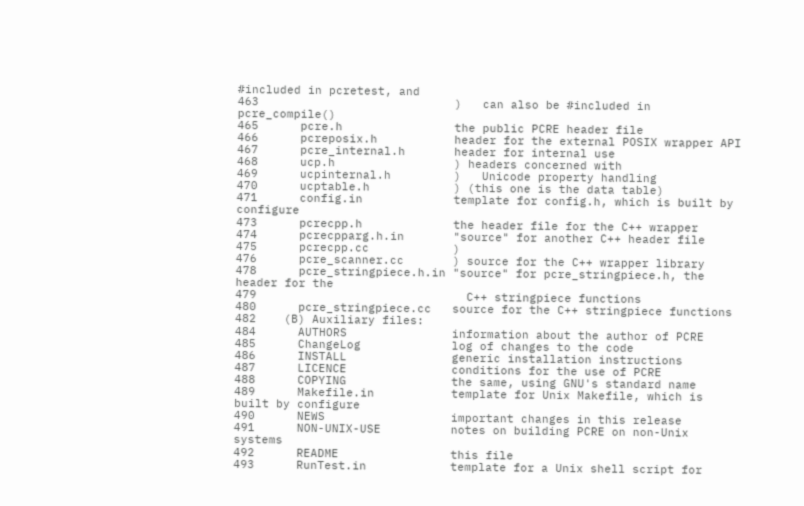#included in pcretest, and
463                            )   can also be #included in pcre_compile()
465      pcre.h                the public PCRE header file
466      pcreposix.h           header for the external POSIX wrapper API
467      pcre_internal.h       header for internal use
468      ucp.h                 ) headers concerned with
469      ucpinternal.h         )   Unicode property handling
470      ucptable.h            ) (this one is the data table)
471      config.in             template for config.h, which is built by configure
473      pcrecpp.h             the header file for the C++ wrapper
474      pcrecpparg.h.in       "source" for another C++ header file
475      pcrecpp.cc            )
476      pcre_scanner.cc       ) source for the C++ wrapper library
478      pcre_stringpiece.h.in "source" for pcre_stringpiece.h, the header for the
479                              C++ stringpiece functions
480      pcre_stringpiece.cc   source for the C++ stringpiece functions
482    (B) Auxiliary files:
484      AUTHORS               information about the author of PCRE
485      ChangeLog             log of changes to the code
486      INSTALL               generic installation instructions
487      LICENCE               conditions for the use of PCRE
488      COPYING               the same, using GNU's standard name
489      Makefile.in           template for Unix Makefile, which is built by configure
490      NEWS                  important changes in this release
491      NON-UNIX-USE          notes on building PCRE on non-Unix systems
492      README                this file
493      RunTest.in            template for a Unix shell script for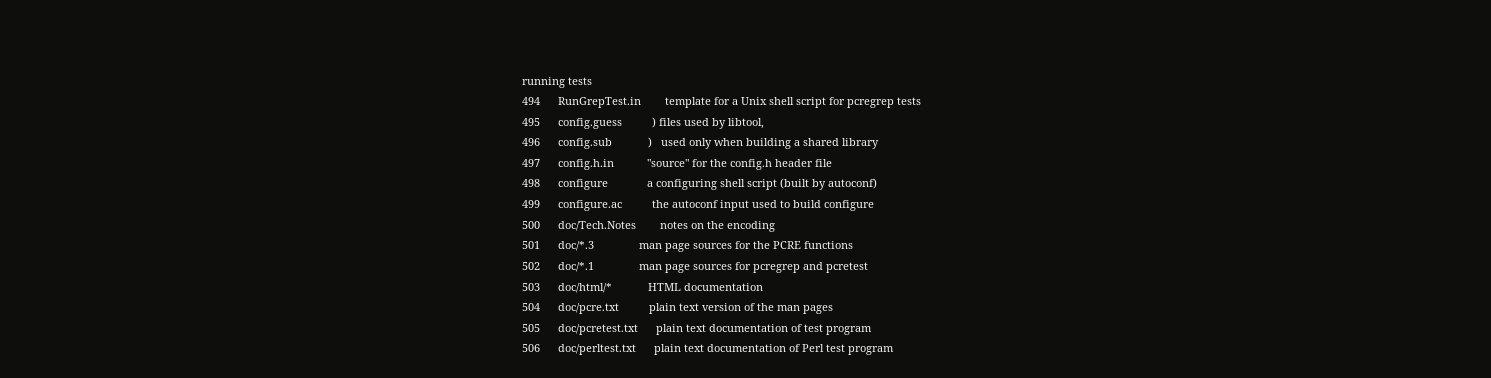running tests
494      RunGrepTest.in        template for a Unix shell script for pcregrep tests
495      config.guess          ) files used by libtool,
496      config.sub            )   used only when building a shared library
497      config.h.in           "source" for the config.h header file
498      configure             a configuring shell script (built by autoconf)
499      configure.ac          the autoconf input used to build configure
500      doc/Tech.Notes        notes on the encoding
501      doc/*.3               man page sources for the PCRE functions
502      doc/*.1               man page sources for pcregrep and pcretest
503      doc/html/*            HTML documentation
504      doc/pcre.txt          plain text version of the man pages
505      doc/pcretest.txt      plain text documentation of test program
506      doc/perltest.txt      plain text documentation of Perl test program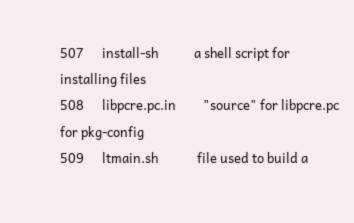507      install-sh            a shell script for installing files
508      libpcre.pc.in         "source" for libpcre.pc for pkg-config
509      ltmain.sh             file used to build a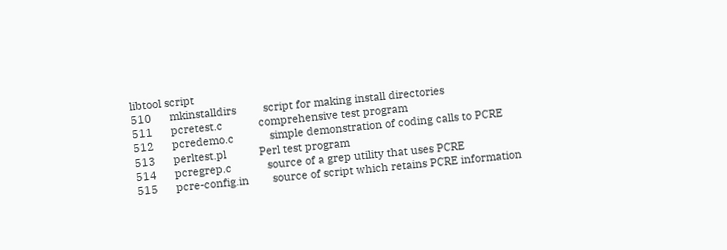libtool script
510      mkinstalldirs         script for making install directories
511      pcretest.c            comprehensive test program
512      pcredemo.c            simple demonstration of coding calls to PCRE
513      perltest.pl           Perl test program
514      pcregrep.c            source of a grep utility that uses PCRE
515      pcre-config.in        source of script which retains PCRE information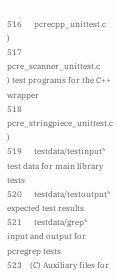516      pcrecpp_unittest.c           )
517      pcre_scanner_unittest.c      ) test programs for the C++ wrapper
518      pcre_stringpiece_unittest.c  )
519      testdata/testinput*   test data for main library tests
520      testdata/testoutput*  expected test results
521      testdata/grep*        input and output for pcregrep tests
523    (C) Auxiliary files for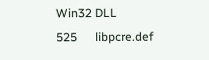Win32 DLL
525      libpcre.def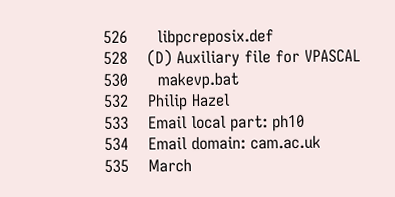526      libpcreposix.def
528    (D) Auxiliary file for VPASCAL
530      makevp.bat
532    Philip Hazel
533    Email local part: ph10
534    Email domain: cam.ac.uk
535    March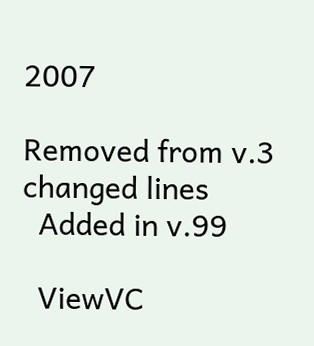2007

Removed from v.3
changed lines
  Added in v.99

  ViewVC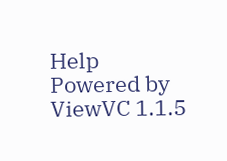Help
Powered by ViewVC 1.1.5